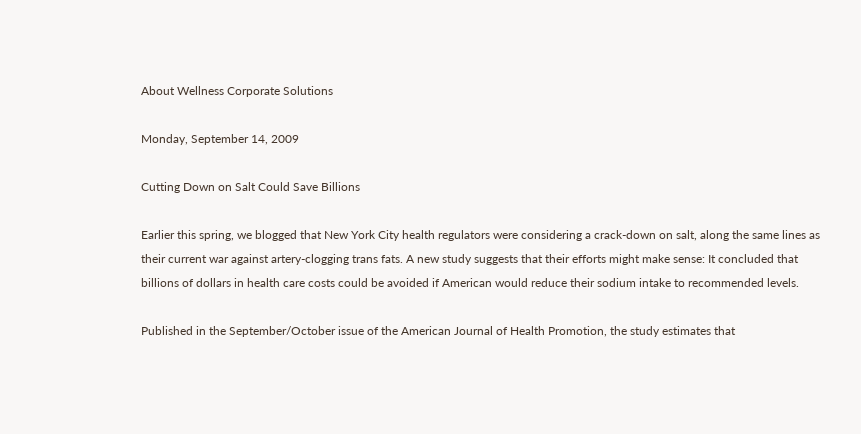About Wellness Corporate Solutions

Monday, September 14, 2009

Cutting Down on Salt Could Save Billions

Earlier this spring, we blogged that New York City health regulators were considering a crack-down on salt, along the same lines as their current war against artery-clogging trans fats. A new study suggests that their efforts might make sense: It concluded that billions of dollars in health care costs could be avoided if American would reduce their sodium intake to recommended levels.

Published in the September/October issue of the American Journal of Health Promotion, the study estimates that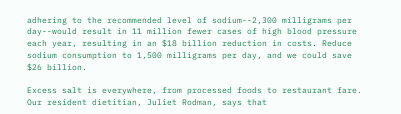adhering to the recommended level of sodium--2,300 milligrams per day--would result in 11 million fewer cases of high blood pressure each year, resulting in an $18 billion reduction in costs. Reduce sodium consumption to 1,500 milligrams per day, and we could save $26 billion.

Excess salt is everywhere, from processed foods to restaurant fare. Our resident dietitian, Juliet Rodman, says that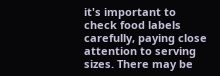it's important to check food labels carefully, paying close attention to serving sizes. There may be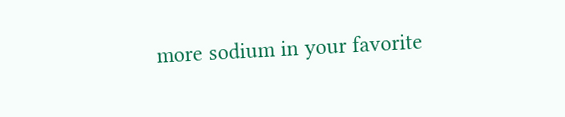more sodium in your favorite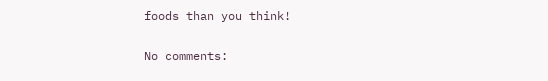foods than you think!

No comments: